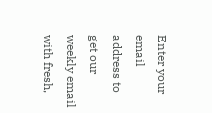Enter your email address to get our weekly email with fresh,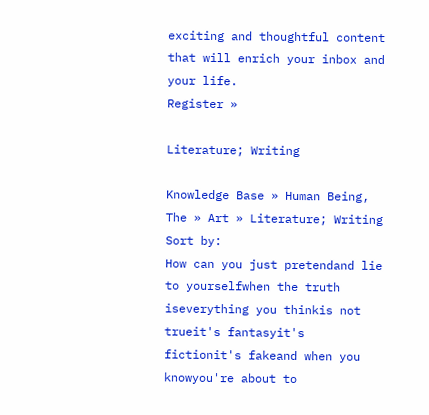exciting and thoughtful content that will enrich your inbox and your life.
Register »

Literature; Writing

Knowledge Base » Human Being, The » Art » Literature; Writing
Sort by:
How can you just pretendand lie to yourselfwhen the truth iseverything you thinkis not trueit's fantasyit's fictionit's fakeand when you knowyou're about to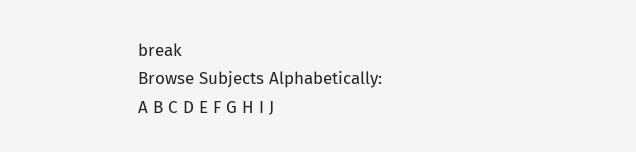break
Browse Subjects Alphabetically:
A B C D E F G H I J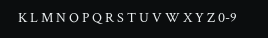K L M N O P Q R S T U V W X Y Z 0-9